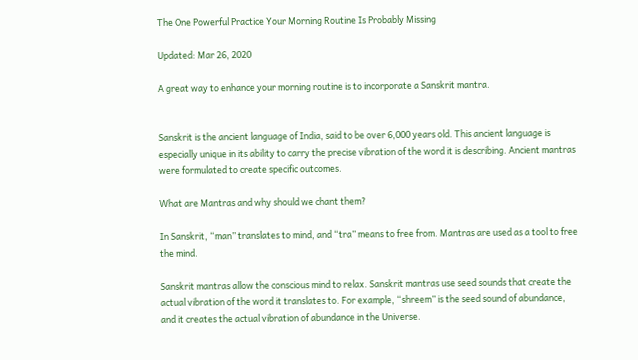The One Powerful Practice Your Morning Routine Is Probably Missing

Updated: Mar 26, 2020

A great way to enhance your morning routine is to incorporate a Sanskrit mantra.


Sanskrit is the ancient language of India, said to be over 6,000 years old. This ancient language is especially unique in its ability to carry the precise vibration of the word it is describing. Ancient mantras were formulated to create specific outcomes.

What are Mantras and why should we chant them?

In Sanskrit, “man” translates to mind, and “tra” means to free from. Mantras are used as a tool to free the mind.

Sanskrit mantras allow the conscious mind to relax. Sanskrit mantras use seed sounds that create the actual vibration of the word it translates to. For example, “shreem” is the seed sound of abundance, and it creates the actual vibration of abundance in the Universe.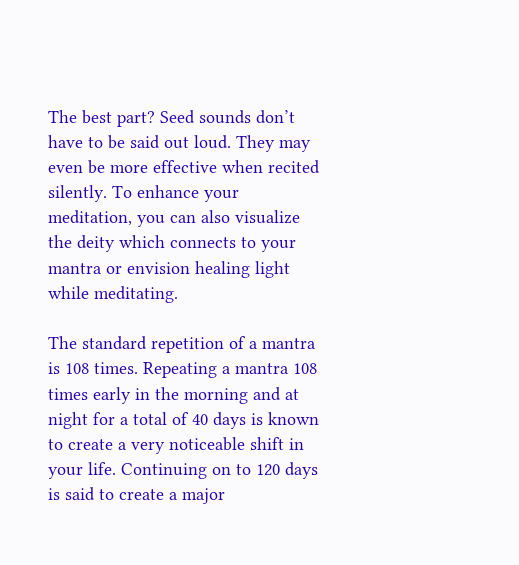The best part? Seed sounds don’t have to be said out loud. They may even be more effective when recited silently. To enhance your meditation, you can also visualize the deity which connects to your mantra or envision healing light while meditating.

The standard repetition of a mantra is 108 times. Repeating a mantra 108 times early in the morning and at night for a total of 40 days is known to create a very noticeable shift in your life. Continuing on to 120 days is said to create a major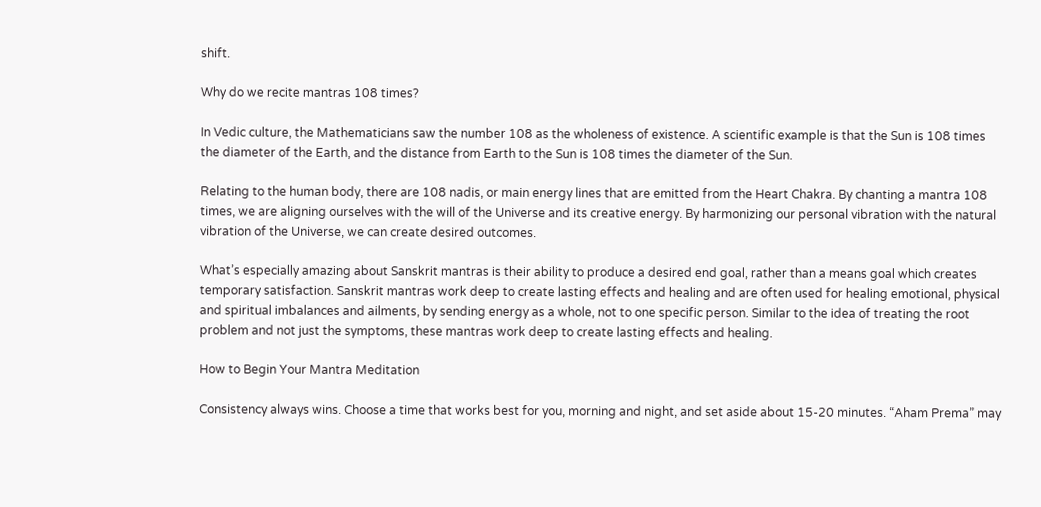shift.

Why do we recite mantras 108 times?

In Vedic culture, the Mathematicians saw the number 108 as the wholeness of existence. A scientific example is that the Sun is 108 times the diameter of the Earth, and the distance from Earth to the Sun is 108 times the diameter of the Sun.

Relating to the human body, there are 108 nadis, or main energy lines that are emitted from the Heart Chakra. By chanting a mantra 108 times, we are aligning ourselves with the will of the Universe and its creative energy. By harmonizing our personal vibration with the natural vibration of the Universe, we can create desired outcomes.

What’s especially amazing about Sanskrit mantras is their ability to produce a desired end goal, rather than a means goal which creates temporary satisfaction. Sanskrit mantras work deep to create lasting effects and healing and are often used for healing emotional, physical and spiritual imbalances and ailments, by sending energy as a whole, not to one specific person. Similar to the idea of treating the root problem and not just the symptoms, these mantras work deep to create lasting effects and healing.

How to Begin Your Mantra Meditation

Consistency always wins. Choose a time that works best for you, morning and night, and set aside about 15-20 minutes. “Aham Prema” may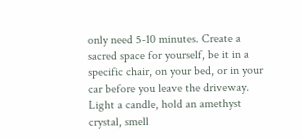only need 5-10 minutes. Create a sacred space for yourself, be it in a specific chair, on your bed, or in your car before you leave the driveway. Light a candle, hold an amethyst crystal, smell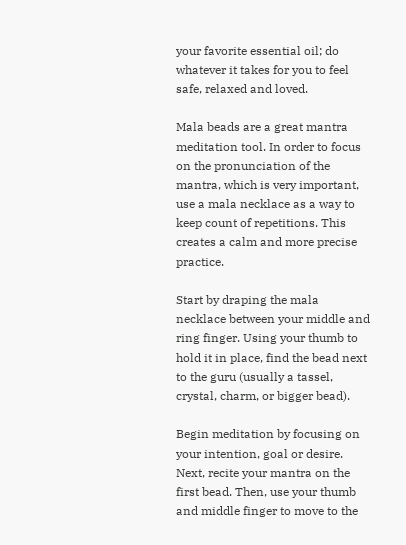your favorite essential oil; do whatever it takes for you to feel safe, relaxed and loved.

Mala beads are a great mantra meditation tool. In order to focus on the pronunciation of the mantra, which is very important, use a mala necklace as a way to keep count of repetitions. This creates a calm and more precise practice.

Start by draping the mala necklace between your middle and ring finger. Using your thumb to hold it in place, find the bead next to the guru (usually a tassel, crystal, charm, or bigger bead).

Begin meditation by focusing on your intention, goal or desire. Next, recite your mantra on the first bead. Then, use your thumb and middle finger to move to the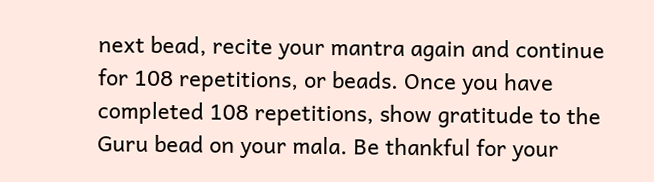next bead, recite your mantra again and continue for 108 repetitions, or beads. Once you have completed 108 repetitions, show gratitude to the Guru bead on your mala. Be thankful for your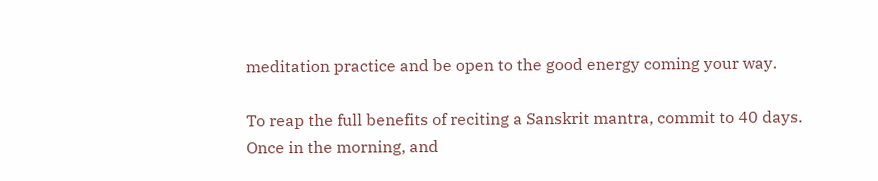meditation practice and be open to the good energy coming your way.

To reap the full benefits of reciting a Sanskrit mantra, commit to 40 days. Once in the morning, and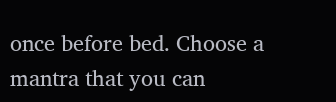once before bed. Choose a mantra that you can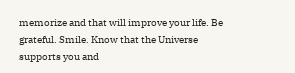memorize and that will improve your life. Be grateful. Smile. Know that the Universe supports you and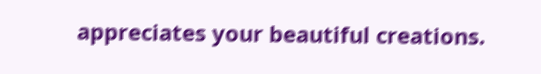appreciates your beautiful creations.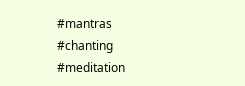#mantras #chanting #meditation